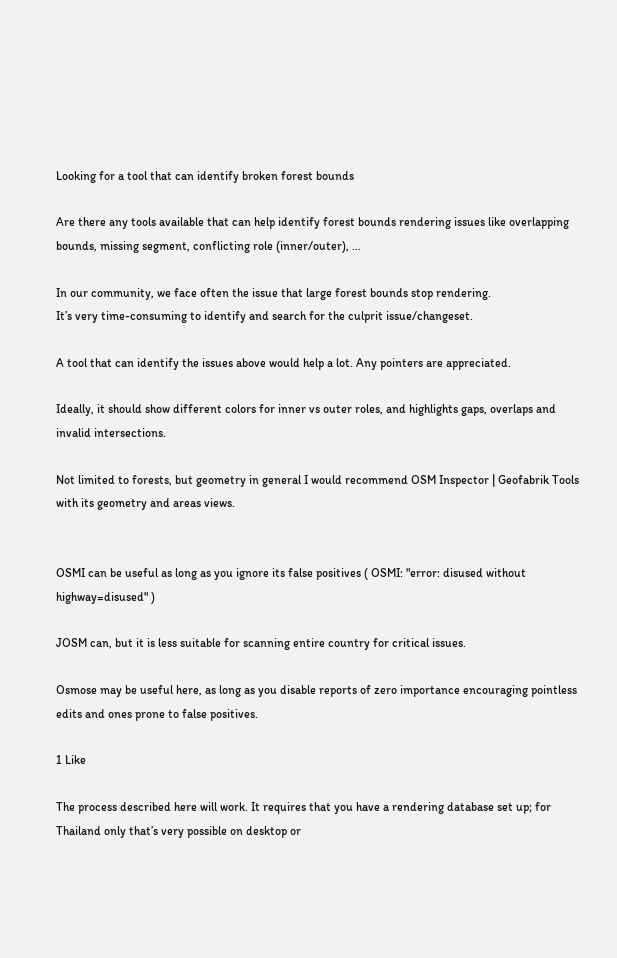Looking for a tool that can identify broken forest bounds

Are there any tools available that can help identify forest bounds rendering issues like overlapping bounds, missing segment, conflicting role (inner/outer), …

In our community, we face often the issue that large forest bounds stop rendering.
It’s very time-consuming to identify and search for the culprit issue/changeset.

A tool that can identify the issues above would help a lot. Any pointers are appreciated.

Ideally, it should show different colors for inner vs outer roles, and highlights gaps, overlaps and invalid intersections.

Not limited to forests, but geometry in general I would recommend OSM Inspector | Geofabrik Tools with its geometry and areas views.


OSMI can be useful as long as you ignore its false positives ( OSMI: "error: disused without highway=disused" )

JOSM can, but it is less suitable for scanning entire country for critical issues.

Osmose may be useful here, as long as you disable reports of zero importance encouraging pointless edits and ones prone to false positives.

1 Like

The process described here will work. It requires that you have a rendering database set up; for Thailand only that’s very possible on desktop or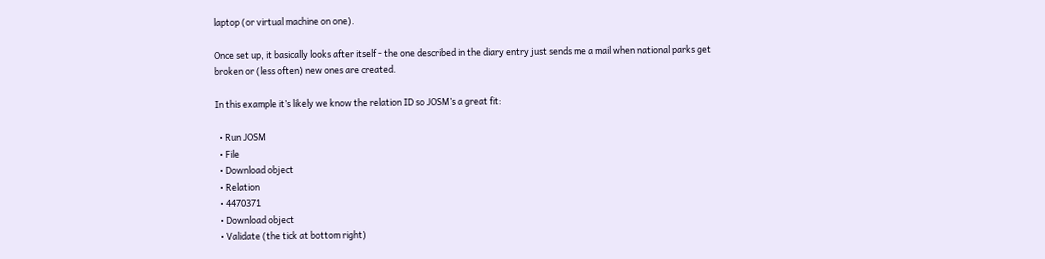laptop (or virtual machine on one).

Once set up, it basically looks after itself - the one described in the diary entry just sends me a mail when national parks get broken or (less often) new ones are created.

In this example it’s likely we know the relation ID so JOSM’s a great fit:

  • Run JOSM
  • File
  • Download object
  • Relation
  • 4470371
  • Download object
  • Validate (the tick at bottom right)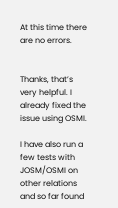At this time there are no errors.


Thanks, that’s very helpful. I already fixed the issue using OSMI.

I have also run a few tests with JOSM/OSMI on other relations and so far found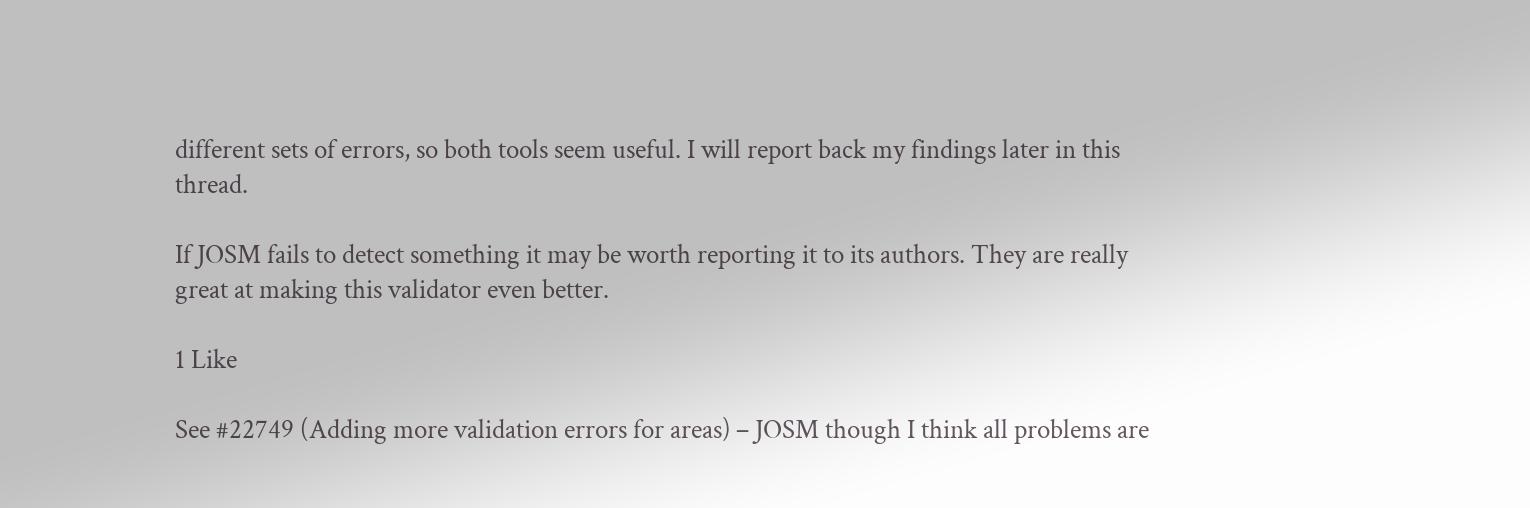different sets of errors, so both tools seem useful. I will report back my findings later in this thread.

If JOSM fails to detect something it may be worth reporting it to its authors. They are really great at making this validator even better.

1 Like

See #22749 (Adding more validation errors for areas) – JOSM though I think all problems are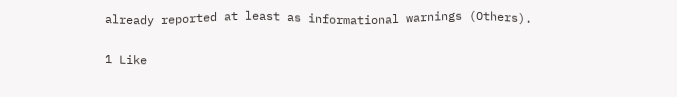already reported at least as informational warnings (Others).

1 Like